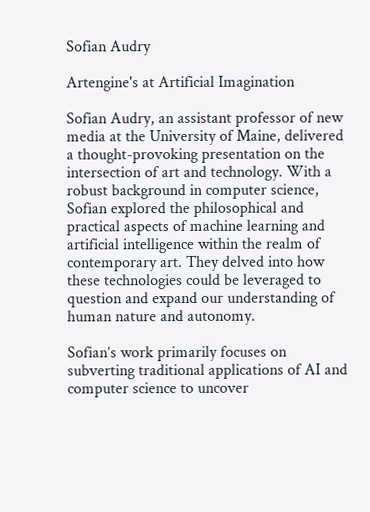Sofian Audry

Artengine's at Artificial Imagination

Sofian Audry, an assistant professor of new media at the University of Maine, delivered a thought-provoking presentation on the intersection of art and technology. With a robust background in computer science, Sofian explored the philosophical and practical aspects of machine learning and artificial intelligence within the realm of contemporary art. They delved into how these technologies could be leveraged to question and expand our understanding of human nature and autonomy.

Sofian’s work primarily focuses on subverting traditional applications of AI and computer science to uncover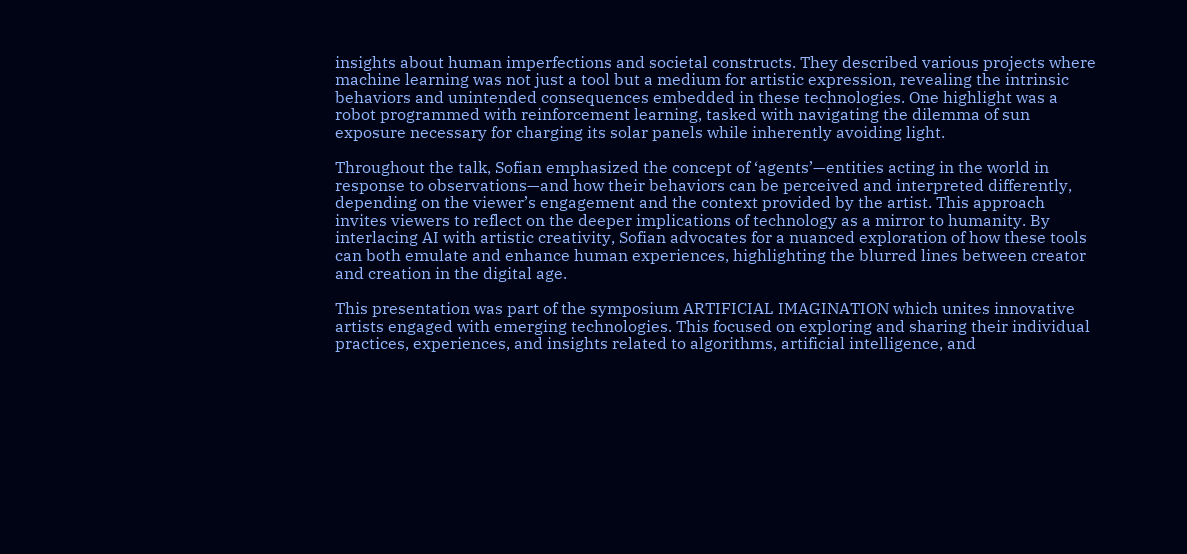insights about human imperfections and societal constructs. They described various projects where machine learning was not just a tool but a medium for artistic expression, revealing the intrinsic behaviors and unintended consequences embedded in these technologies. One highlight was a robot programmed with reinforcement learning, tasked with navigating the dilemma of sun exposure necessary for charging its solar panels while inherently avoiding light.

Throughout the talk, Sofian emphasized the concept of ‘agents’—entities acting in the world in response to observations—and how their behaviors can be perceived and interpreted differently, depending on the viewer’s engagement and the context provided by the artist. This approach invites viewers to reflect on the deeper implications of technology as a mirror to humanity. By interlacing AI with artistic creativity, Sofian advocates for a nuanced exploration of how these tools can both emulate and enhance human experiences, highlighting the blurred lines between creator and creation in the digital age.

This presentation was part of the symposium ARTIFICIAL IMAGINATION which unites innovative artists engaged with emerging technologies. This focused on exploring and sharing their individual practices, experiences, and insights related to algorithms, artificial intelligence, and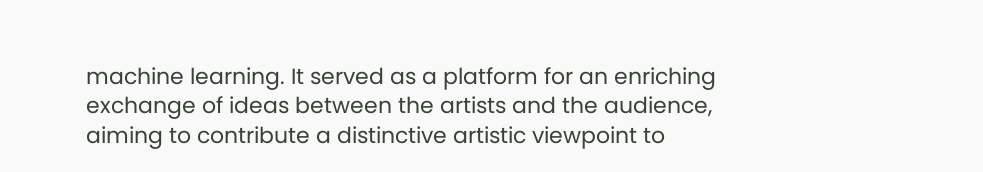machine learning. It served as a platform for an enriching exchange of ideas between the artists and the audience, aiming to contribute a distinctive artistic viewpoint to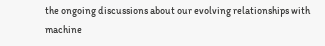the ongoing discussions about our evolving relationships with machine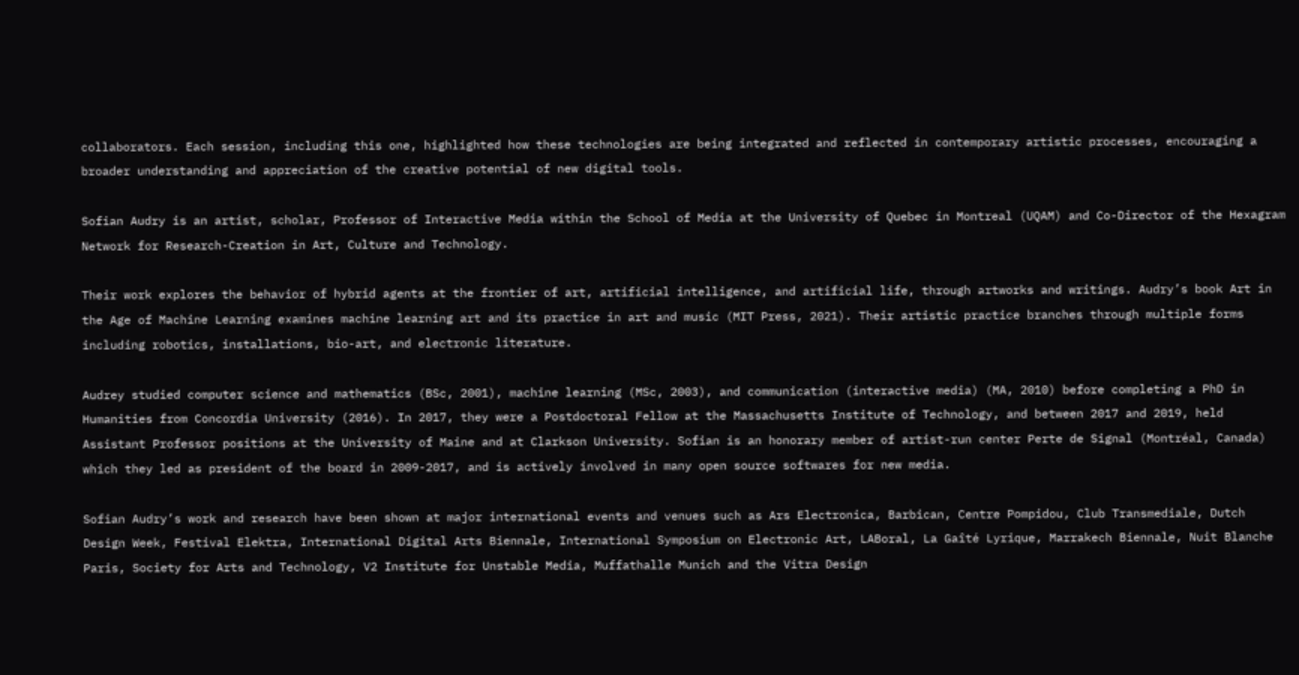collaborators. Each session, including this one, highlighted how these technologies are being integrated and reflected in contemporary artistic processes, encouraging a broader understanding and appreciation of the creative potential of new digital tools.

Sofian Audry is an artist, scholar, Professor of Interactive Media within the School of Media at the University of Quebec in Montreal (UQAM) and Co-Director of the Hexagram Network for Research-Creation in Art, Culture and Technology.

Their work explores the behavior of hybrid agents at the frontier of art, artificial intelligence, and artificial life, through artworks and writings. Audry’s book Art in the Age of Machine Learning examines machine learning art and its practice in art and music (MIT Press, 2021). Their artistic practice branches through multiple forms including robotics, installations, bio-art, and electronic literature.

Audrey studied computer science and mathematics (BSc, 2001), machine learning (MSc, 2003), and communication (interactive media) (MA, 2010) before completing a PhD in Humanities from Concordia University (2016). In 2017, they were a Postdoctoral Fellow at the Massachusetts Institute of Technology, and between 2017 and 2019, held Assistant Professor positions at the University of Maine and at Clarkson University. Sofian is an honorary member of artist-run center Perte de Signal (Montréal, Canada) which they led as president of the board in 2009-2017, and is actively involved in many open source softwares for new media.

Sofian Audry’s work and research have been shown at major international events and venues such as Ars Electronica, Barbican, Centre Pompidou, Club Transmediale, Dutch Design Week, Festival Elektra, International Digital Arts Biennale, International Symposium on Electronic Art, LABoral, La Gaîté Lyrique, Marrakech Biennale, Nuit Blanche Paris, Society for Arts and Technology, V2 Institute for Unstable Media, Muffathalle Munich and the Vitra Design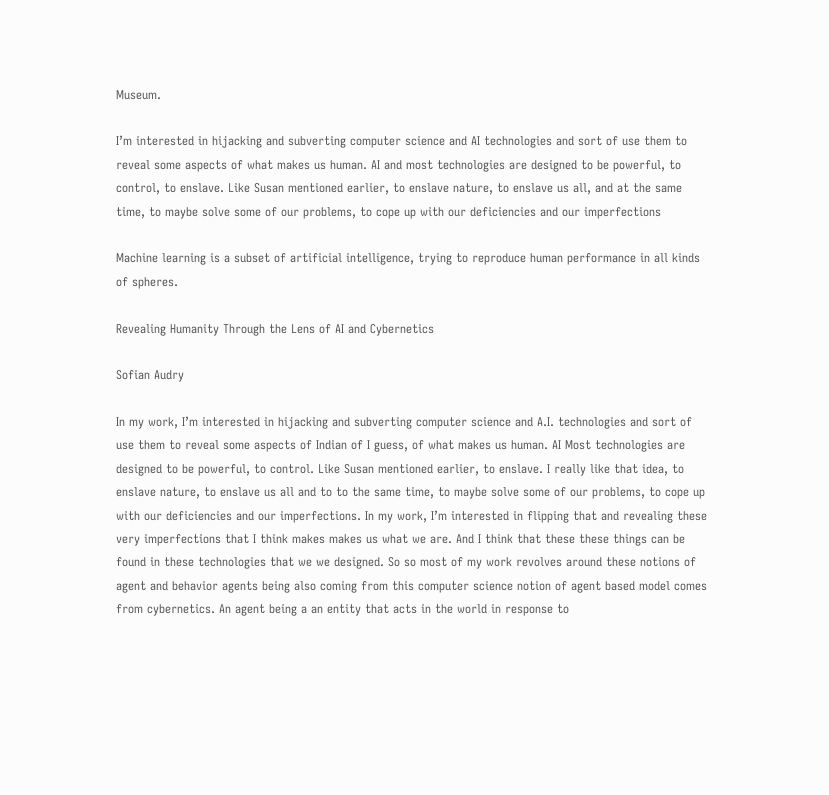Museum.

I’m interested in hijacking and subverting computer science and AI technologies and sort of use them to reveal some aspects of what makes us human. AI and most technologies are designed to be powerful, to control, to enslave. Like Susan mentioned earlier, to enslave nature, to enslave us all, and at the same time, to maybe solve some of our problems, to cope up with our deficiencies and our imperfections

Machine learning is a subset of artificial intelligence, trying to reproduce human performance in all kinds of spheres.

Revealing Humanity Through the Lens of AI and Cybernetics

Sofian Audry

In my work, I’m interested in hijacking and subverting computer science and A.I. technologies and sort of use them to reveal some aspects of Indian of I guess, of what makes us human. AI Most technologies are designed to be powerful, to control. Like Susan mentioned earlier, to enslave. I really like that idea, to enslave nature, to enslave us all and to to the same time, to maybe solve some of our problems, to cope up with our deficiencies and our imperfections. In my work, I’m interested in flipping that and revealing these very imperfections that I think makes makes us what we are. And I think that these these things can be found in these technologies that we we designed. So so most of my work revolves around these notions of agent and behavior agents being also coming from this computer science notion of agent based model comes from cybernetics. An agent being a an entity that acts in the world in response to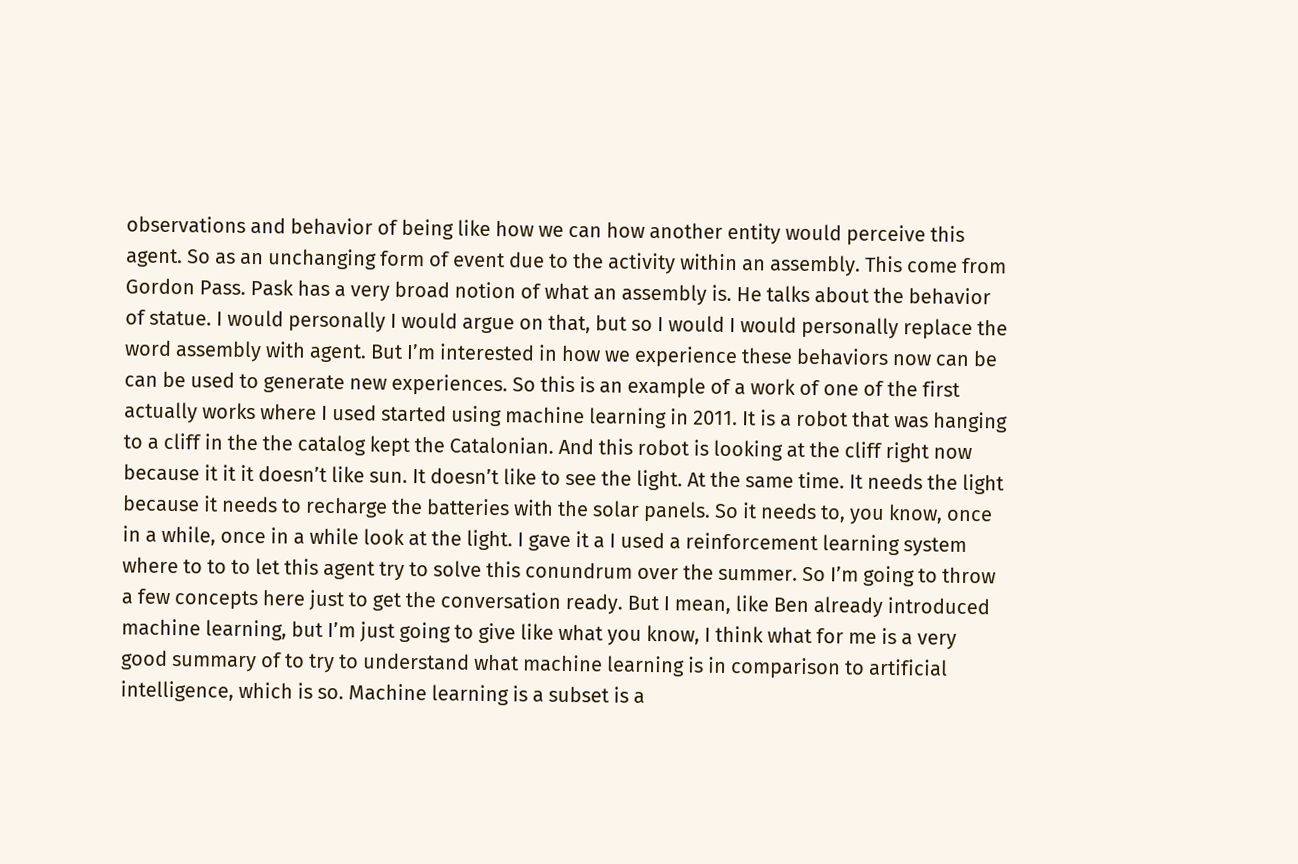observations and behavior of being like how we can how another entity would perceive this agent. So as an unchanging form of event due to the activity within an assembly. This come from Gordon Pass. Pask has a very broad notion of what an assembly is. He talks about the behavior of statue. I would personally I would argue on that, but so I would I would personally replace the word assembly with agent. But I’m interested in how we experience these behaviors now can be can be used to generate new experiences. So this is an example of a work of one of the first actually works where I used started using machine learning in 2011. It is a robot that was hanging to a cliff in the the catalog kept the Catalonian. And this robot is looking at the cliff right now because it it it doesn’t like sun. It doesn’t like to see the light. At the same time. It needs the light because it needs to recharge the batteries with the solar panels. So it needs to, you know, once in a while, once in a while look at the light. I gave it a I used a reinforcement learning system where to to to let this agent try to solve this conundrum over the summer. So I’m going to throw a few concepts here just to get the conversation ready. But I mean, like Ben already introduced machine learning, but I’m just going to give like what you know, I think what for me is a very good summary of to try to understand what machine learning is in comparison to artificial intelligence, which is so. Machine learning is a subset is a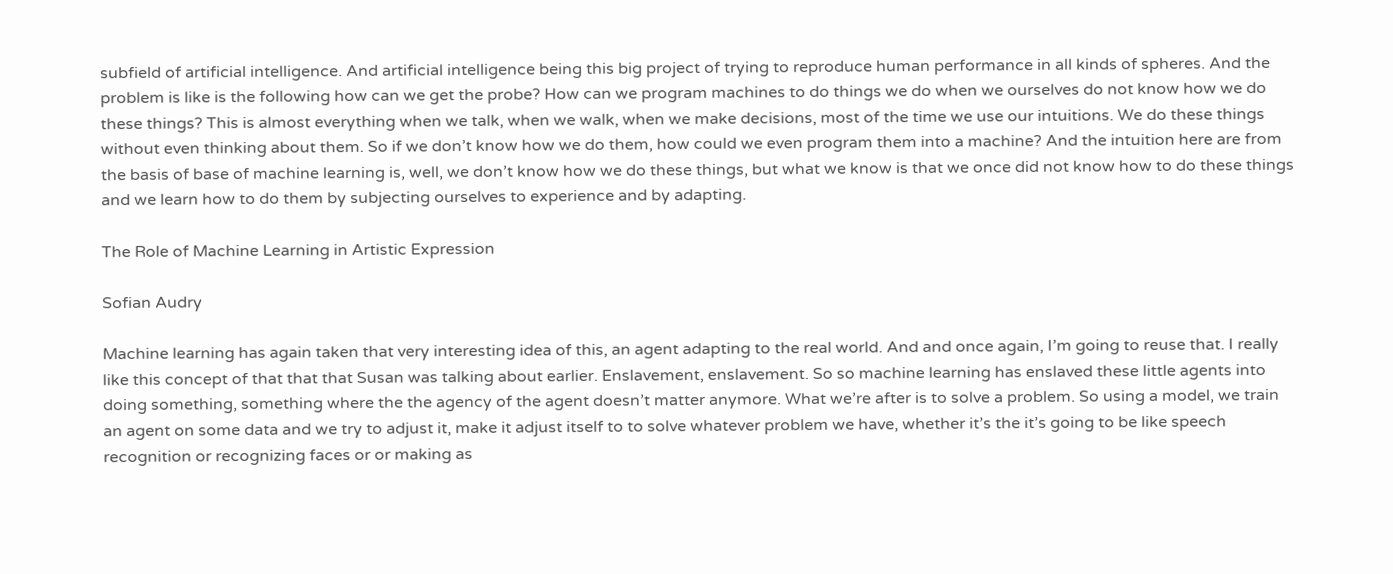subfield of artificial intelligence. And artificial intelligence being this big project of trying to reproduce human performance in all kinds of spheres. And the problem is like is the following how can we get the probe? How can we program machines to do things we do when we ourselves do not know how we do these things? This is almost everything when we talk, when we walk, when we make decisions, most of the time we use our intuitions. We do these things without even thinking about them. So if we don’t know how we do them, how could we even program them into a machine? And the intuition here are from the basis of base of machine learning is, well, we don’t know how we do these things, but what we know is that we once did not know how to do these things and we learn how to do them by subjecting ourselves to experience and by adapting.

The Role of Machine Learning in Artistic Expression

Sofian Audry

Machine learning has again taken that very interesting idea of this, an agent adapting to the real world. And and once again, I’m going to reuse that. I really like this concept of that that that Susan was talking about earlier. Enslavement, enslavement. So so machine learning has enslaved these little agents into doing something, something where the the agency of the agent doesn’t matter anymore. What we’re after is to solve a problem. So using a model, we train an agent on some data and we try to adjust it, make it adjust itself to to solve whatever problem we have, whether it’s the it’s going to be like speech recognition or recognizing faces or or making as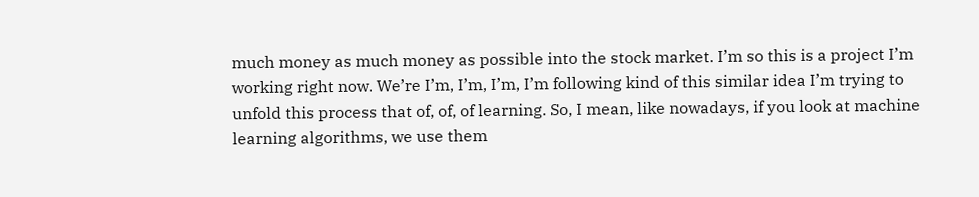much money as much money as possible into the stock market. I’m so this is a project I’m working right now. We’re I’m, I’m, I’m, I’m following kind of this similar idea I’m trying to unfold this process that of, of, of learning. So, I mean, like nowadays, if you look at machine learning algorithms, we use them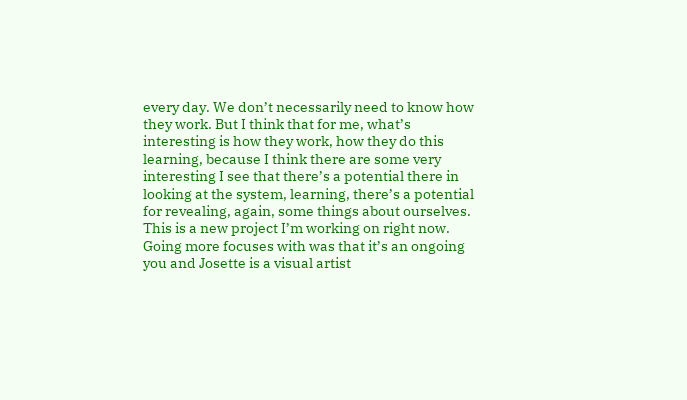every day. We don’t necessarily need to know how they work. But I think that for me, what’s interesting is how they work, how they do this learning, because I think there are some very interesting I see that there’s a potential there in looking at the system, learning, there’s a potential for revealing, again, some things about ourselves. This is a new project I’m working on right now. Going more focuses with was that it’s an ongoing you and Josette is a visual artist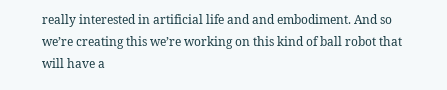really interested in artificial life and and embodiment. And so we’re creating this we’re working on this kind of ball robot that will have a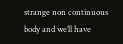strange non continuous body and we’ll have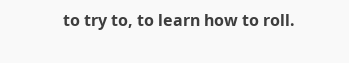to try to, to learn how to roll.